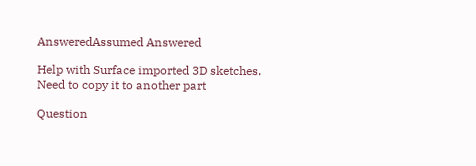AnsweredAssumed Answered

Help with Surface imported 3D sketches. Need to copy it to another part

Question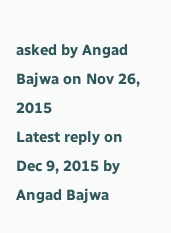asked by Angad Bajwa on Nov 26, 2015
Latest reply on Dec 9, 2015 by Angad Bajwa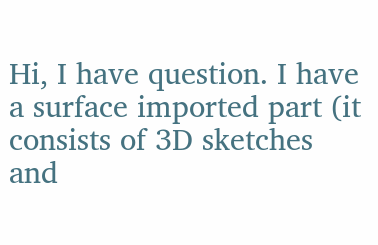Hi, I have question. I have a surface imported part (it consists of 3D sketches and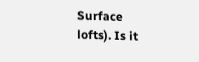Surface lofts). Is it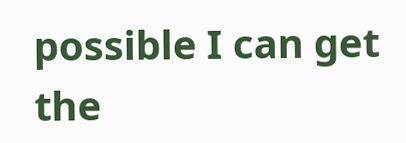possible I can get the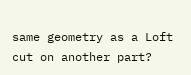same geometry as a Loft cut on another part?